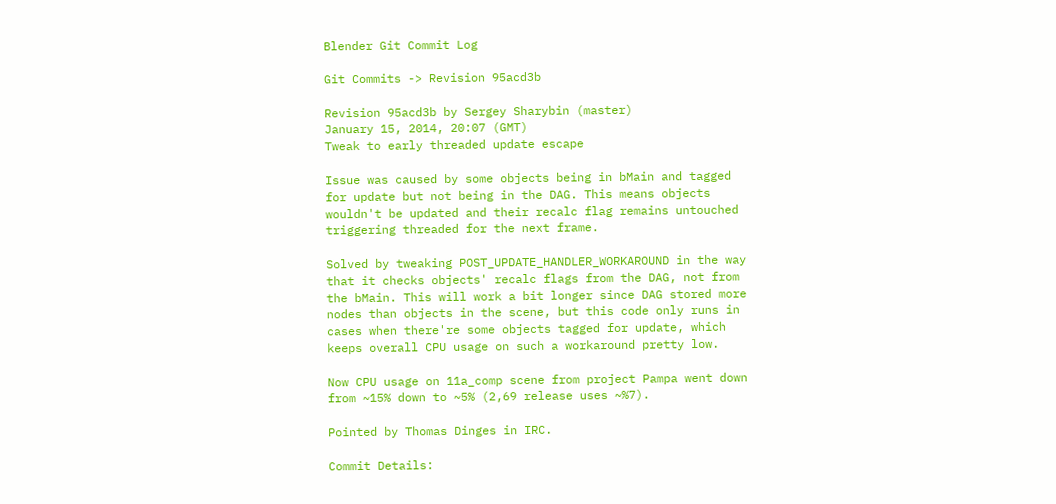Blender Git Commit Log

Git Commits -> Revision 95acd3b

Revision 95acd3b by Sergey Sharybin (master)
January 15, 2014, 20:07 (GMT)
Tweak to early threaded update escape

Issue was caused by some objects being in bMain and tagged
for update but not being in the DAG. This means objects
wouldn't be updated and their recalc flag remains untouched
triggering threaded for the next frame.

Solved by tweaking POST_UPDATE_HANDLER_WORKAROUND in the way
that it checks objects' recalc flags from the DAG, not from
the bMain. This will work a bit longer since DAG stored more
nodes than objects in the scene, but this code only runs in
cases when there're some objects tagged for update, which
keeps overall CPU usage on such a workaround pretty low.

Now CPU usage on 11a_comp scene from project Pampa went down
from ~15% down to ~5% (2,69 release uses ~%7).

Pointed by Thomas Dinges in IRC.

Commit Details: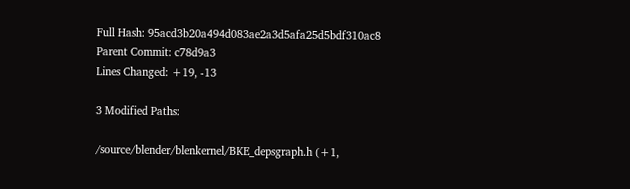Full Hash: 95acd3b20a494d083ae2a3d5afa25d5bdf310ac8
Parent Commit: c78d9a3
Lines Changed: +19, -13

3 Modified Paths:

/source/blender/blenkernel/BKE_depsgraph.h (+1,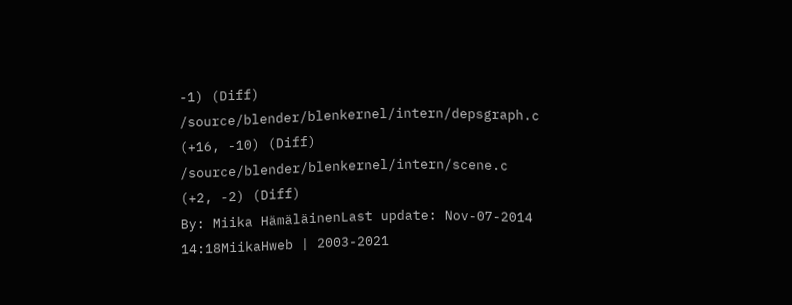-1) (Diff)
/source/blender/blenkernel/intern/depsgraph.c (+16, -10) (Diff)
/source/blender/blenkernel/intern/scene.c (+2, -2) (Diff)
By: Miika HämäläinenLast update: Nov-07-2014 14:18MiikaHweb | 2003-2021